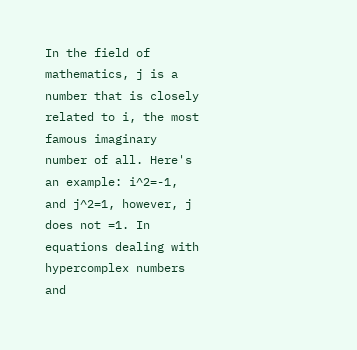In the field of mathematics, j is a number that is closely related to i, the most famous imaginary number of all. Here's an example: i^2=-1, and j^2=1, however, j does not =1. In equations dealing with hypercomplex numbers and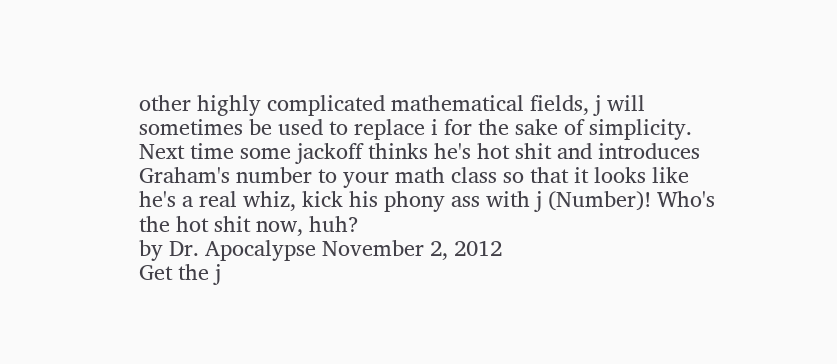other highly complicated mathematical fields, j will sometimes be used to replace i for the sake of simplicity.
Next time some jackoff thinks he's hot shit and introduces Graham's number to your math class so that it looks like he's a real whiz, kick his phony ass with j (Number)! Who's the hot shit now, huh?
by Dr. Apocalypse November 2, 2012
Get the j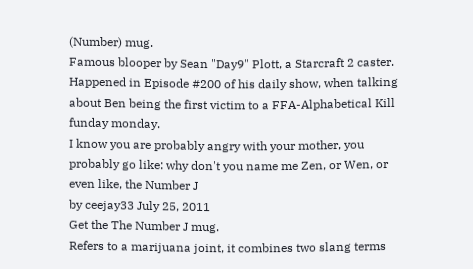(Number) mug.
Famous blooper by Sean "Day9" Plott, a Starcraft 2 caster. Happened in Episode #200 of his daily show, when talking about Ben being the first victim to a FFA-Alphabetical Kill funday monday.
I know you are probably angry with your mother, you probably go like: why don't you name me Zen, or Wen, or even like, the Number J
by ceejay33 July 25, 2011
Get the The Number J mug.
Refers to a marijuana joint, it combines two slang terms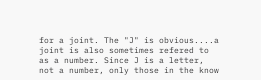for a joint. The "J" is obvious....a joint is also sometimes refered to as a number. Since J is a letter, not a number, only those in the know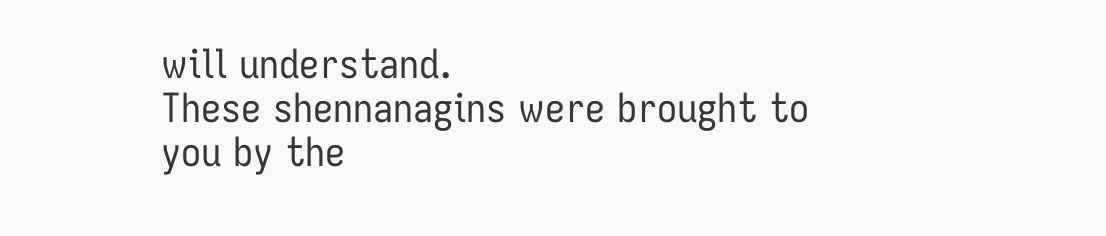will understand.
These shennanagins were brought to you by the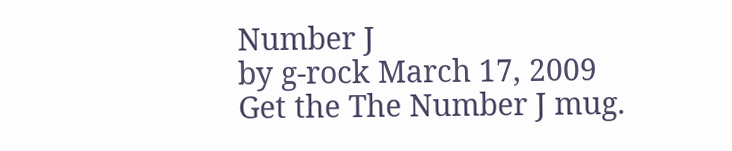Number J
by g-rock March 17, 2009
Get the The Number J mug.